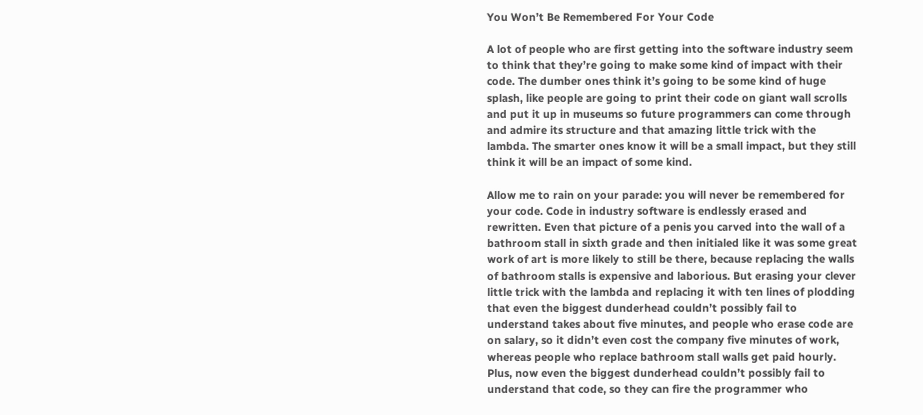You Won’t Be Remembered For Your Code

A lot of people who are first getting into the software industry seem to think that they’re going to make some kind of impact with their code. The dumber ones think it’s going to be some kind of huge splash, like people are going to print their code on giant wall scrolls and put it up in museums so future programmers can come through and admire its structure and that amazing little trick with the lambda. The smarter ones know it will be a small impact, but they still think it will be an impact of some kind.

Allow me to rain on your parade: you will never be remembered for your code. Code in industry software is endlessly erased and rewritten. Even that picture of a penis you carved into the wall of a bathroom stall in sixth grade and then initialed like it was some great work of art is more likely to still be there, because replacing the walls of bathroom stalls is expensive and laborious. But erasing your clever little trick with the lambda and replacing it with ten lines of plodding that even the biggest dunderhead couldn’t possibly fail to understand takes about five minutes, and people who erase code are on salary, so it didn’t even cost the company five minutes of work, whereas people who replace bathroom stall walls get paid hourly. Plus, now even the biggest dunderhead couldn’t possibly fail to understand that code, so they can fire the programmer who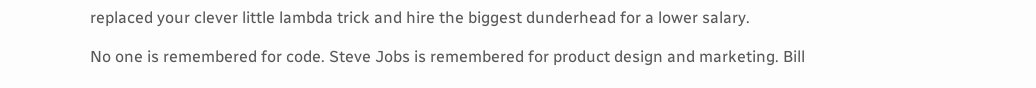replaced your clever little lambda trick and hire the biggest dunderhead for a lower salary.

No one is remembered for code. Steve Jobs is remembered for product design and marketing. Bill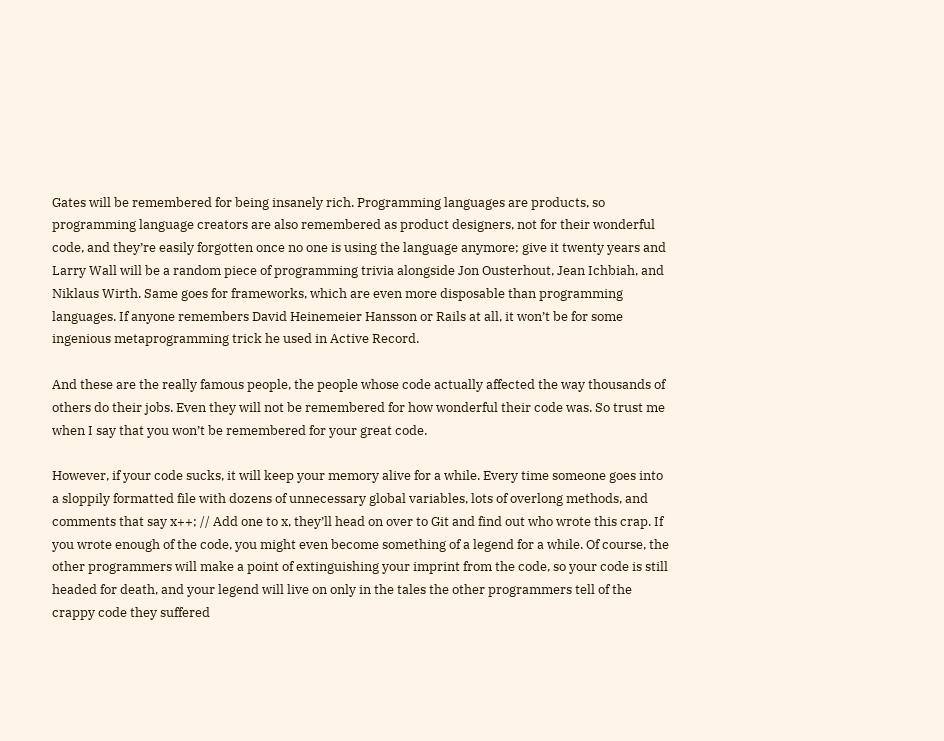Gates will be remembered for being insanely rich. Programming languages are products, so programming language creators are also remembered as product designers, not for their wonderful code, and they’re easily forgotten once no one is using the language anymore; give it twenty years and Larry Wall will be a random piece of programming trivia alongside Jon Ousterhout, Jean Ichbiah, and Niklaus Wirth. Same goes for frameworks, which are even more disposable than programming languages. If anyone remembers David Heinemeier Hansson or Rails at all, it won’t be for some ingenious metaprogramming trick he used in Active Record.

And these are the really famous people, the people whose code actually affected the way thousands of others do their jobs. Even they will not be remembered for how wonderful their code was. So trust me when I say that you won’t be remembered for your great code.

However, if your code sucks, it will keep your memory alive for a while. Every time someone goes into a sloppily formatted file with dozens of unnecessary global variables, lots of overlong methods, and comments that say x++; // Add one to x, they’ll head on over to Git and find out who wrote this crap. If you wrote enough of the code, you might even become something of a legend for a while. Of course, the other programmers will make a point of extinguishing your imprint from the code, so your code is still headed for death, and your legend will live on only in the tales the other programmers tell of the crappy code they suffered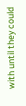with until they could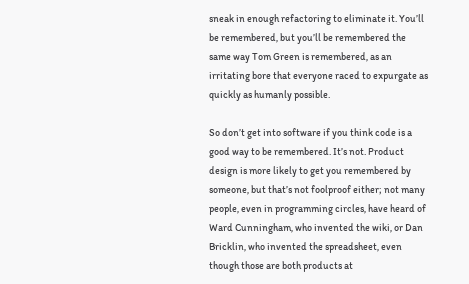sneak in enough refactoring to eliminate it. You’ll be remembered, but you’ll be remembered the same way Tom Green is remembered, as an irritating bore that everyone raced to expurgate as quickly as humanly possible.

So don’t get into software if you think code is a good way to be remembered. It’s not. Product design is more likely to get you remembered by someone, but that’s not foolproof either; not many people, even in programming circles, have heard of Ward Cunningham, who invented the wiki, or Dan Bricklin, who invented the spreadsheet, even though those are both products at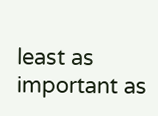least as important as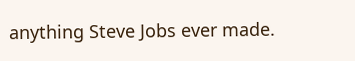anything Steve Jobs ever made.